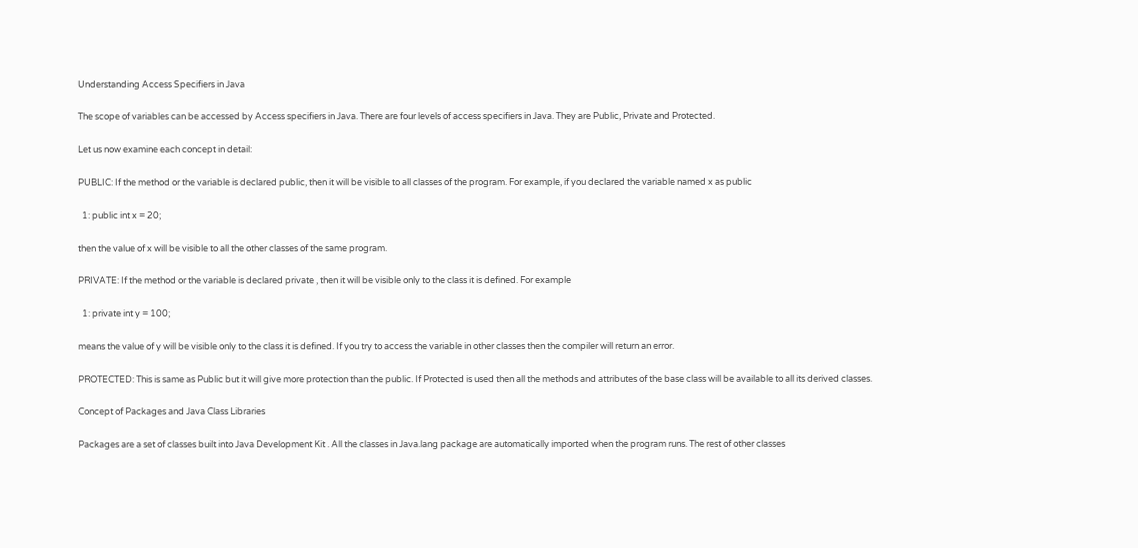Understanding Access Specifiers in Java

The scope of variables can be accessed by Access specifiers in Java. There are four levels of access specifiers in Java. They are Public, Private and Protected.

Let us now examine each concept in detail:

PUBLIC: If the method or the variable is declared public, then it will be visible to all classes of the program. For example, if you declared the variable named x as public

  1: public int x = 20;

then the value of x will be visible to all the other classes of the same program.

PRIVATE: If the method or the variable is declared private , then it will be visible only to the class it is defined. For example

  1: private int y = 100;

means the value of y will be visible only to the class it is defined. If you try to access the variable in other classes then the compiler will return an error.

PROTECTED: This is same as Public but it will give more protection than the public. If Protected is used then all the methods and attributes of the base class will be available to all its derived classes.

Concept of Packages and Java Class Libraries

Packages are a set of classes built into Java Development Kit . All the classes in Java.lang package are automatically imported when the program runs. The rest of other classes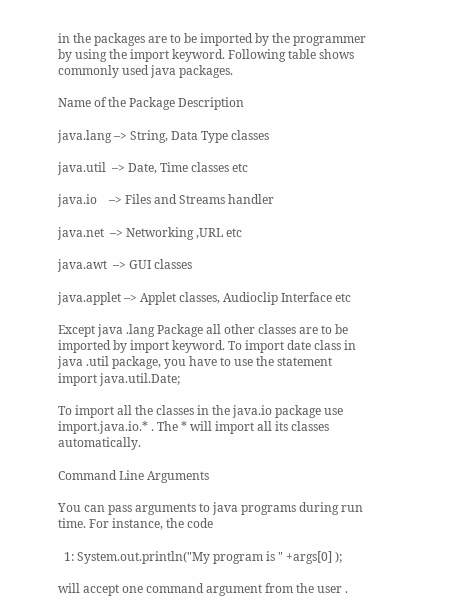in the packages are to be imported by the programmer by using the import keyword. Following table shows commonly used java packages.

Name of the Package Description

java.lang –> String, Data Type classes

java.util  –> Date, Time classes etc

java.io    –> Files and Streams handler

java.net  –> Networking ,URL etc

java.awt  –> GUI classes

java.applet –> Applet classes, Audioclip Interface etc

Except java .lang Package all other classes are to be imported by import keyword. To import date class in java .util package, you have to use the statement import java.util.Date;

To import all the classes in the java.io package use import.java.io.* . The * will import all its classes automatically.

Command Line Arguments

You can pass arguments to java programs during run time. For instance, the code

  1: System.out.println("My program is " +args[0] );

will accept one command argument from the user .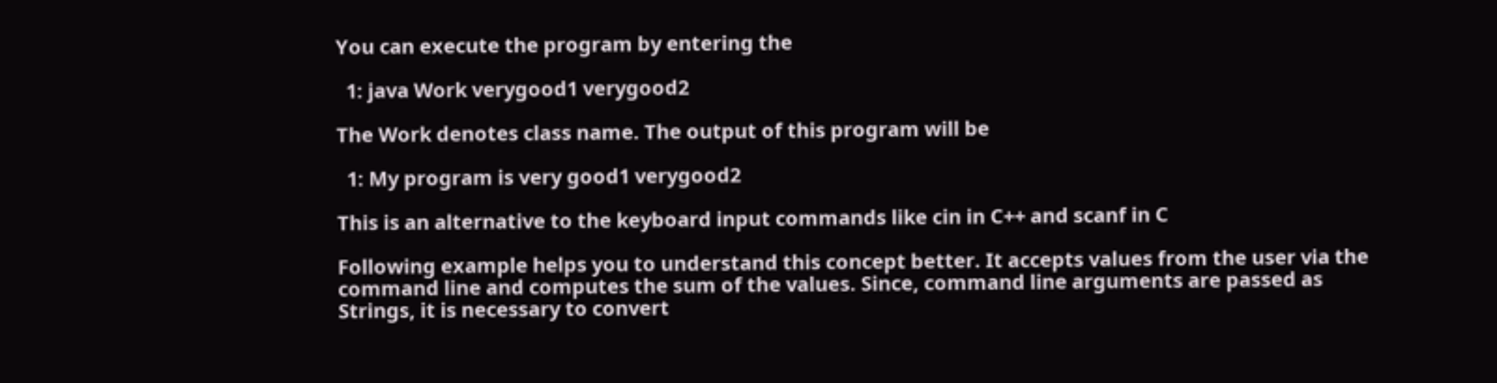You can execute the program by entering the

  1: java Work verygood1 verygood2

The Work denotes class name. The output of this program will be

  1: My program is very good1 verygood2

This is an alternative to the keyboard input commands like cin in C++ and scanf in C

Following example helps you to understand this concept better. It accepts values from the user via the command line and computes the sum of the values. Since, command line arguments are passed as Strings, it is necessary to convert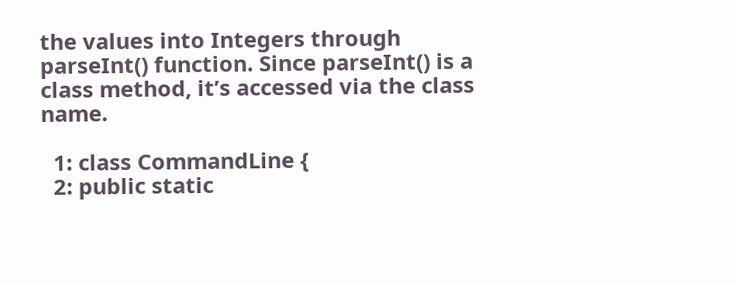the values into Integers through parseInt() function. Since parseInt() is a class method, it’s accessed via the class name.

  1: class CommandLine {
  2: public static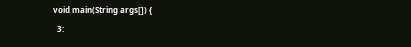void main(String args[]) {
  3: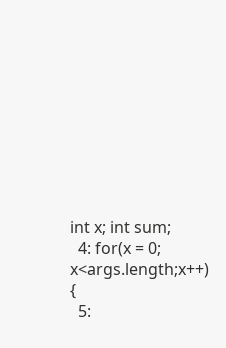int x; int sum;
  4: for(x = 0; x<args.length;x++) {
  5: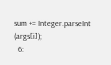sum += Integer.parseInt (args[i]);
  6: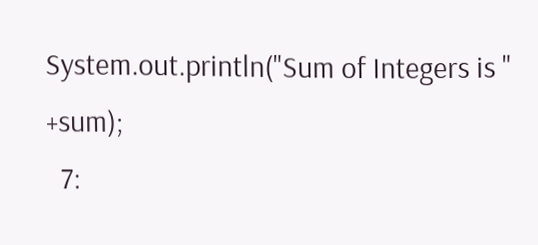System.out.println("Sum of Integers is " +sum);
  7: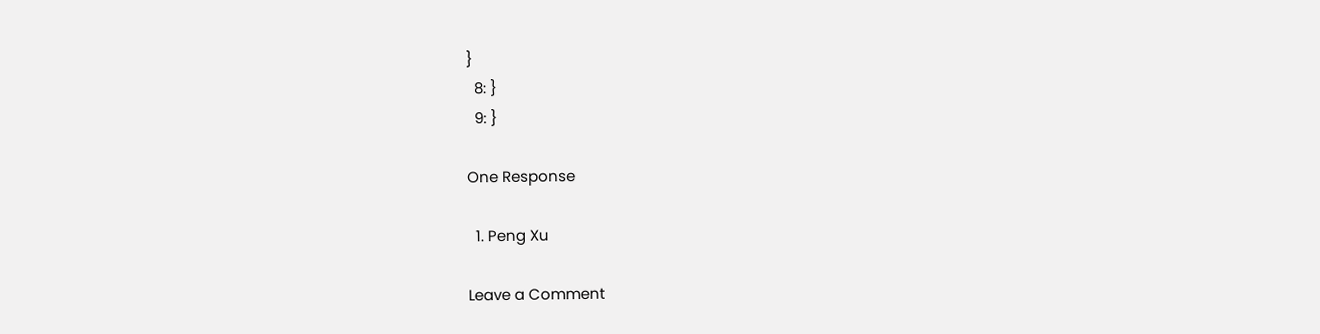}
  8: }
  9: }

One Response

  1. Peng Xu

Leave a Comment